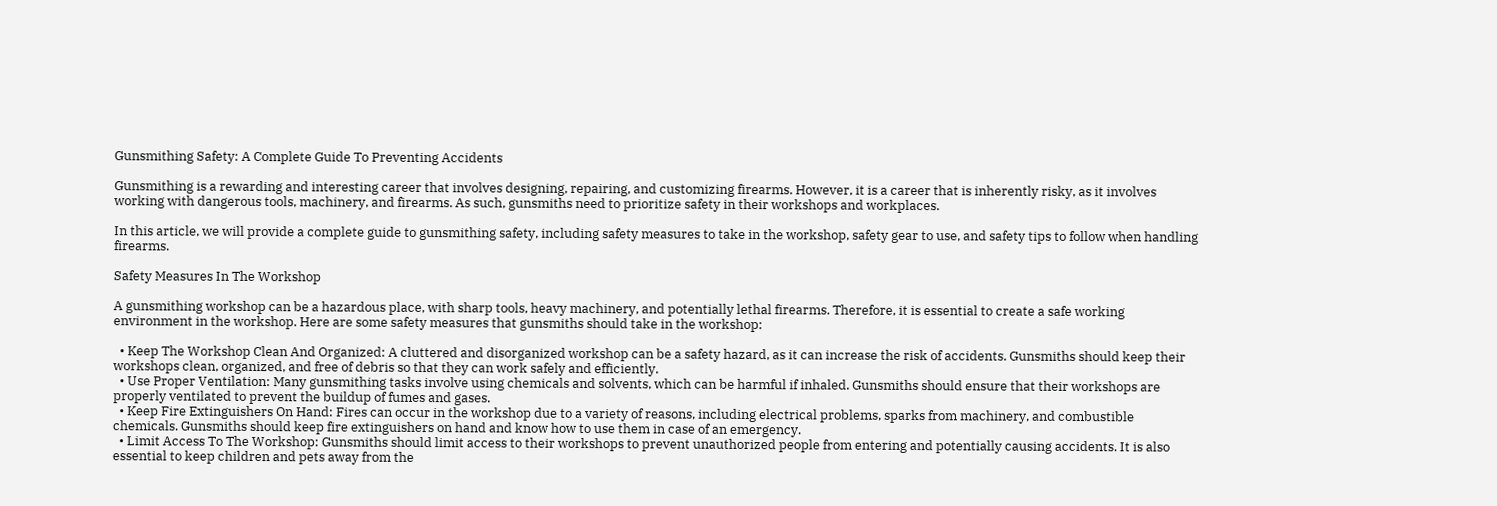Gunsmithing Safety: A Complete Guide To Preventing Accidents

Gunsmithing is a rewarding and interesting career that involves designing, repairing, and customizing firearms. However, it is a career that is inherently risky, as it involves working with dangerous tools, machinery, and firearms. As such, gunsmiths need to prioritize safety in their workshops and workplaces.

In this article, we will provide a complete guide to gunsmithing safety, including safety measures to take in the workshop, safety gear to use, and safety tips to follow when handling firearms.

Safety Measures In The Workshop

A gunsmithing workshop can be a hazardous place, with sharp tools, heavy machinery, and potentially lethal firearms. Therefore, it is essential to create a safe working environment in the workshop. Here are some safety measures that gunsmiths should take in the workshop:

  • Keep The Workshop Clean And Organized: A cluttered and disorganized workshop can be a safety hazard, as it can increase the risk of accidents. Gunsmiths should keep their workshops clean, organized, and free of debris so that they can work safely and efficiently.
  • Use Proper Ventilation: Many gunsmithing tasks involve using chemicals and solvents, which can be harmful if inhaled. Gunsmiths should ensure that their workshops are properly ventilated to prevent the buildup of fumes and gases.
  • Keep Fire Extinguishers On Hand: Fires can occur in the workshop due to a variety of reasons, including electrical problems, sparks from machinery, and combustible chemicals. Gunsmiths should keep fire extinguishers on hand and know how to use them in case of an emergency.
  • Limit Access To The Workshop: Gunsmiths should limit access to their workshops to prevent unauthorized people from entering and potentially causing accidents. It is also essential to keep children and pets away from the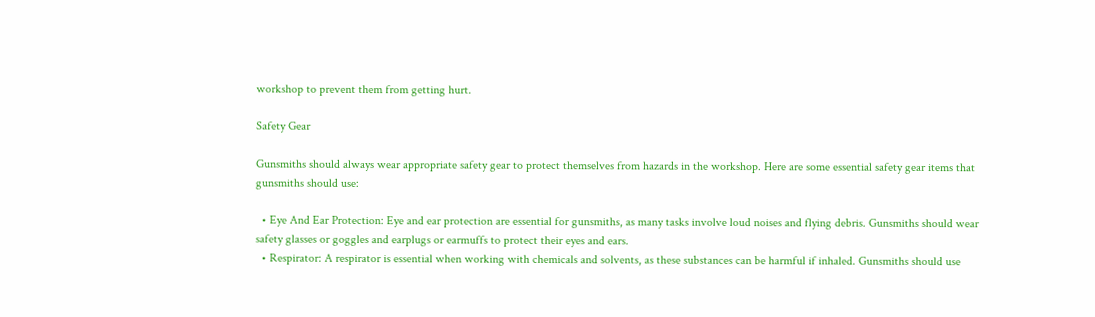workshop to prevent them from getting hurt.

Safety Gear

Gunsmiths should always wear appropriate safety gear to protect themselves from hazards in the workshop. Here are some essential safety gear items that gunsmiths should use:

  • Eye And Ear Protection: Eye and ear protection are essential for gunsmiths, as many tasks involve loud noises and flying debris. Gunsmiths should wear safety glasses or goggles and earplugs or earmuffs to protect their eyes and ears.
  • Respirator: A respirator is essential when working with chemicals and solvents, as these substances can be harmful if inhaled. Gunsmiths should use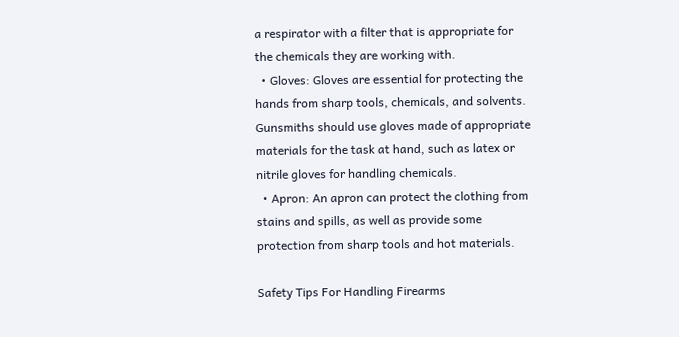a respirator with a filter that is appropriate for the chemicals they are working with.
  • Gloves: Gloves are essential for protecting the hands from sharp tools, chemicals, and solvents. Gunsmiths should use gloves made of appropriate materials for the task at hand, such as latex or nitrile gloves for handling chemicals.
  • Apron: An apron can protect the clothing from stains and spills, as well as provide some protection from sharp tools and hot materials.

Safety Tips For Handling Firearms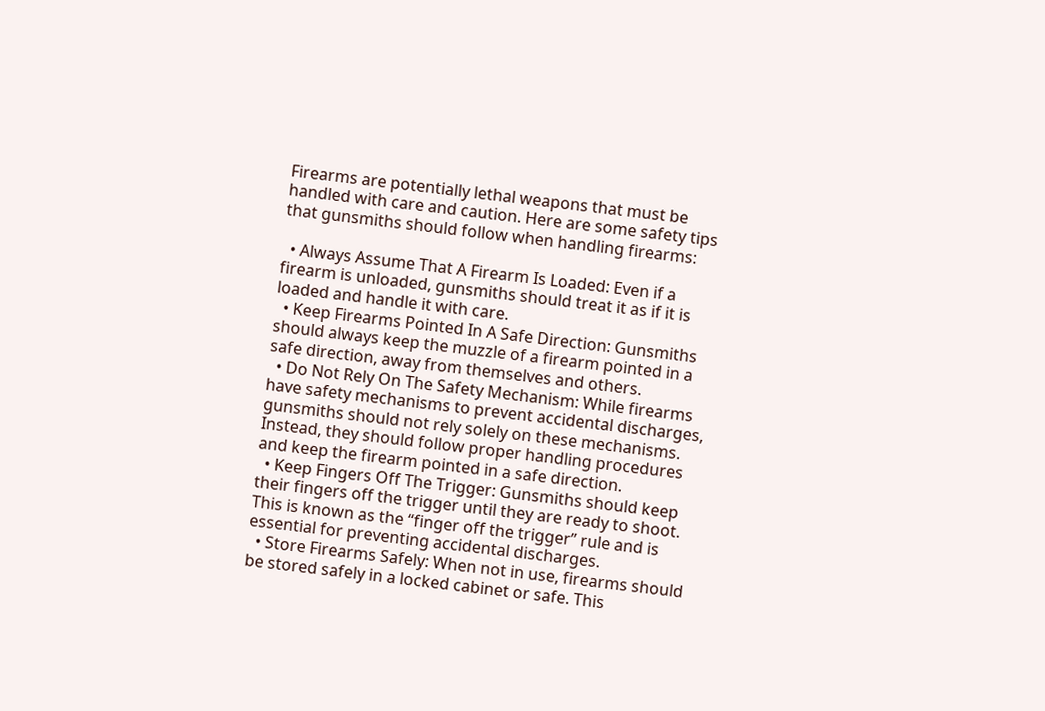Firearms are potentially lethal weapons that must be handled with care and caution. Here are some safety tips that gunsmiths should follow when handling firearms:

  • Always Assume That A Firearm Is Loaded: Even if a firearm is unloaded, gunsmiths should treat it as if it is loaded and handle it with care.
  • Keep Firearms Pointed In A Safe Direction: Gunsmiths should always keep the muzzle of a firearm pointed in a safe direction, away from themselves and others.
  • Do Not Rely On The Safety Mechanism: While firearms have safety mechanisms to prevent accidental discharges, gunsmiths should not rely solely on these mechanisms. Instead, they should follow proper handling procedures and keep the firearm pointed in a safe direction.
  • Keep Fingers Off The Trigger: Gunsmiths should keep their fingers off the trigger until they are ready to shoot. This is known as the “finger off the trigger” rule and is essential for preventing accidental discharges.
  • Store Firearms Safely: When not in use, firearms should be stored safely in a locked cabinet or safe. This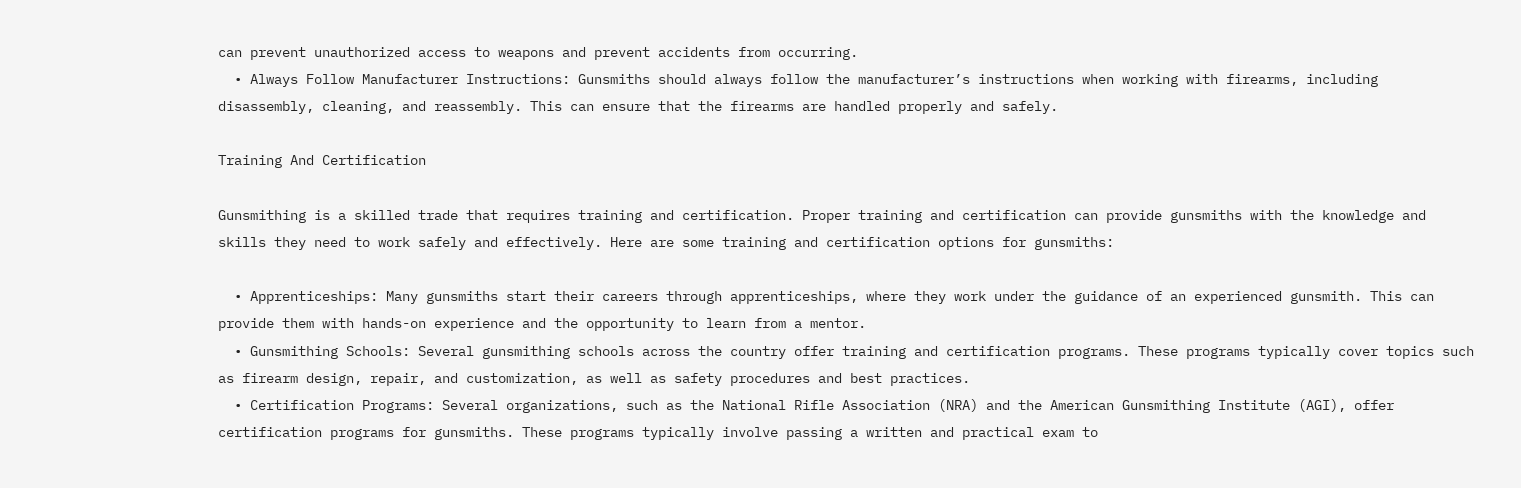can prevent unauthorized access to weapons and prevent accidents from occurring.
  • Always Follow Manufacturer Instructions: Gunsmiths should always follow the manufacturer’s instructions when working with firearms, including disassembly, cleaning, and reassembly. This can ensure that the firearms are handled properly and safely.

Training And Certification

Gunsmithing is a skilled trade that requires training and certification. Proper training and certification can provide gunsmiths with the knowledge and skills they need to work safely and effectively. Here are some training and certification options for gunsmiths:

  • Apprenticeships: Many gunsmiths start their careers through apprenticeships, where they work under the guidance of an experienced gunsmith. This can provide them with hands-on experience and the opportunity to learn from a mentor.
  • Gunsmithing Schools: Several gunsmithing schools across the country offer training and certification programs. These programs typically cover topics such as firearm design, repair, and customization, as well as safety procedures and best practices.
  • Certification Programs: Several organizations, such as the National Rifle Association (NRA) and the American Gunsmithing Institute (AGI), offer certification programs for gunsmiths. These programs typically involve passing a written and practical exam to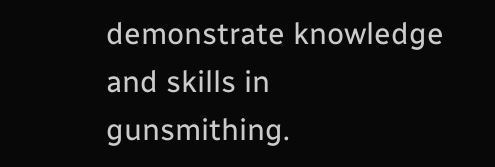demonstrate knowledge and skills in gunsmithing.